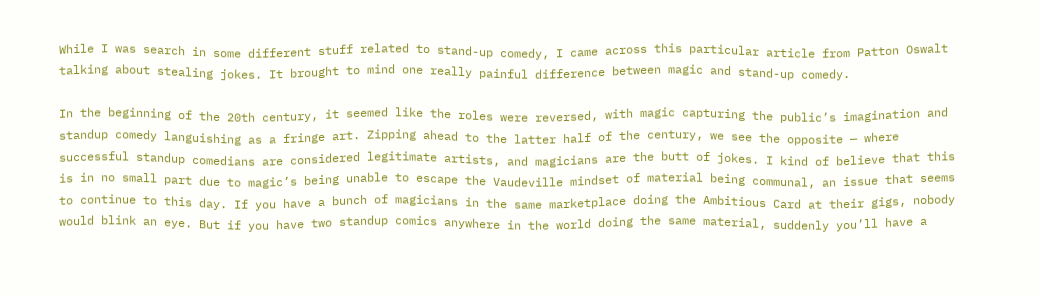While I was search in some different stuff related to stand-up comedy, I came across this particular article from Patton Oswalt talking about stealing jokes. It brought to mind one really painful difference between magic and stand-up comedy.

In the beginning of the 20th century, it seemed like the roles were reversed, with magic capturing the public’s imagination and standup comedy languishing as a fringe art. Zipping ahead to the latter half of the century, we see the opposite — where successful standup comedians are considered legitimate artists, and magicians are the butt of jokes. I kind of believe that this is in no small part due to magic’s being unable to escape the Vaudeville mindset of material being communal, an issue that seems to continue to this day. If you have a bunch of magicians in the same marketplace doing the Ambitious Card at their gigs, nobody would blink an eye. But if you have two standup comics anywhere in the world doing the same material, suddenly you’ll have a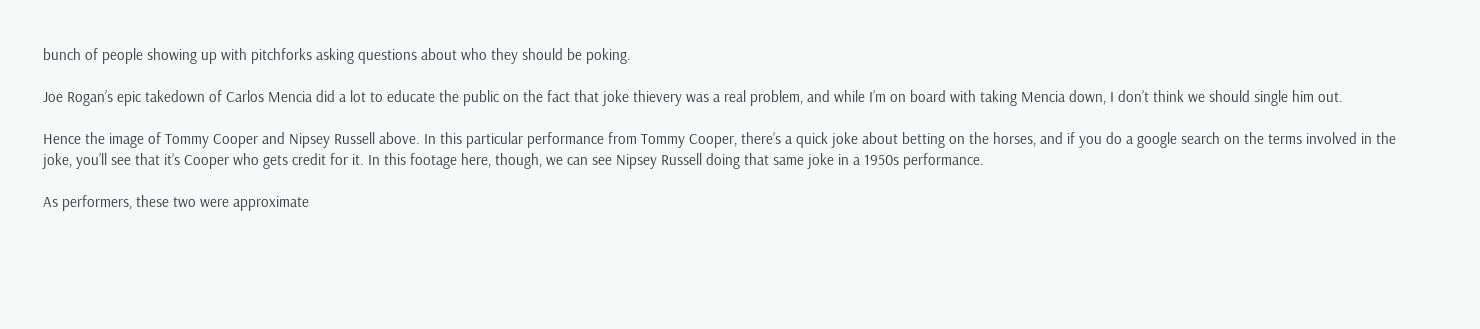bunch of people showing up with pitchforks asking questions about who they should be poking.

Joe Rogan’s epic takedown of Carlos Mencia did a lot to educate the public on the fact that joke thievery was a real problem, and while I’m on board with taking Mencia down, I don’t think we should single him out.

Hence the image of Tommy Cooper and Nipsey Russell above. In this particular performance from Tommy Cooper, there’s a quick joke about betting on the horses, and if you do a google search on the terms involved in the joke, you’ll see that it’s Cooper who gets credit for it. In this footage here, though, we can see Nipsey Russell doing that same joke in a 1950s performance.

As performers, these two were approximate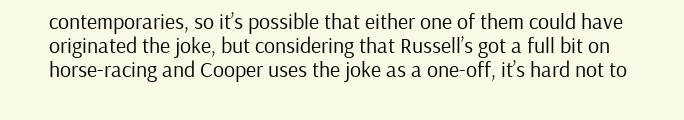contemporaries, so it’s possible that either one of them could have originated the joke, but considering that Russell’s got a full bit on horse-racing and Cooper uses the joke as a one-off, it’s hard not to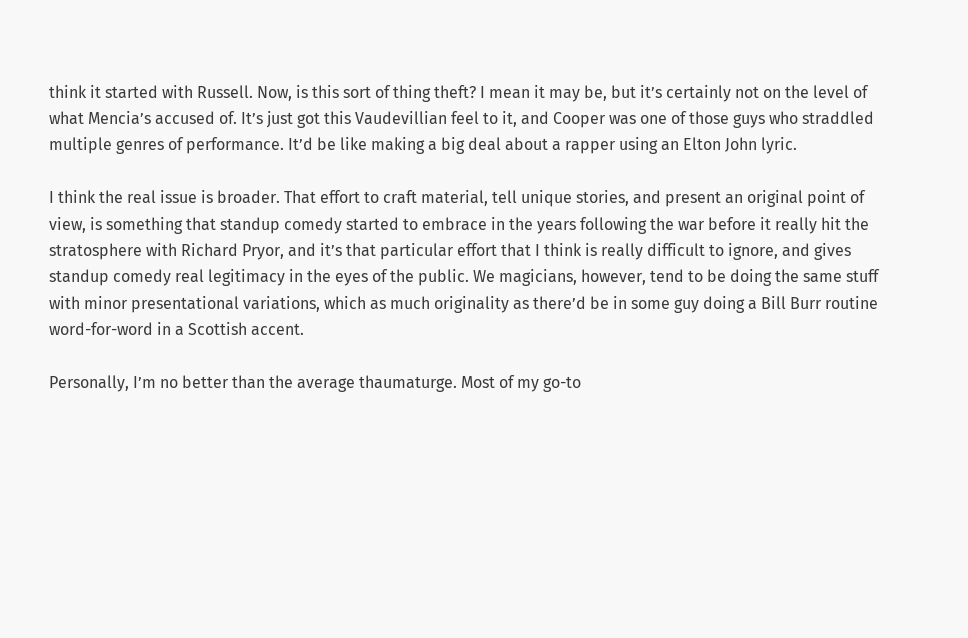think it started with Russell. Now, is this sort of thing theft? I mean it may be, but it’s certainly not on the level of what Mencia’s accused of. It’s just got this Vaudevillian feel to it, and Cooper was one of those guys who straddled multiple genres of performance. It’d be like making a big deal about a rapper using an Elton John lyric.

I think the real issue is broader. That effort to craft material, tell unique stories, and present an original point of view, is something that standup comedy started to embrace in the years following the war before it really hit the stratosphere with Richard Pryor, and it’s that particular effort that I think is really difficult to ignore, and gives standup comedy real legitimacy in the eyes of the public. We magicians, however, tend to be doing the same stuff with minor presentational variations, which as much originality as there’d be in some guy doing a Bill Burr routine word-for-word in a Scottish accent.

Personally, I’m no better than the average thaumaturge. Most of my go-to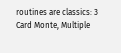routines are classics: 3 Card Monte, Multiple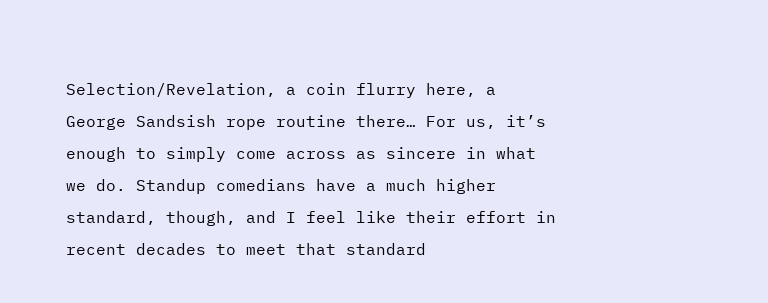Selection/Revelation, a coin flurry here, a George Sandsish rope routine there… For us, it’s enough to simply come across as sincere in what we do. Standup comedians have a much higher standard, though, and I feel like their effort in recent decades to meet that standard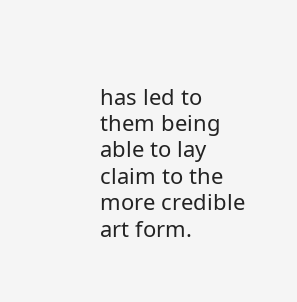has led to them being able to lay claim to the more credible art form.